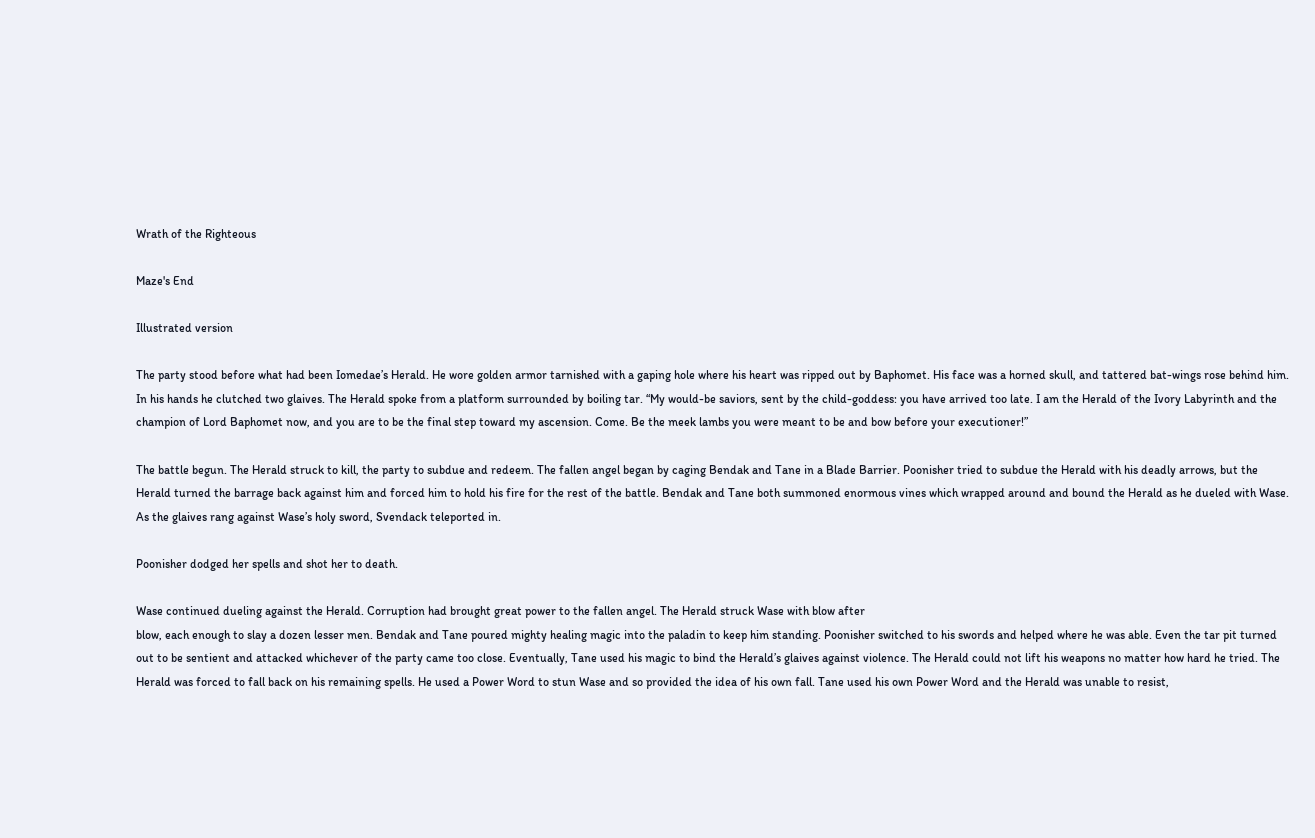Wrath of the Righteous

Maze's End

Illustrated version

The party stood before what had been Iomedae’s Herald. He wore golden armor tarnished with a gaping hole where his heart was ripped out by Baphomet. His face was a horned skull, and tattered bat-wings rose behind him. In his hands he clutched two glaives. The Herald spoke from a platform surrounded by boiling tar. “My would-be saviors, sent by the child-goddess: you have arrived too late. I am the Herald of the Ivory Labyrinth and the champion of Lord Baphomet now, and you are to be the final step toward my ascension. Come. Be the meek lambs you were meant to be and bow before your executioner!”

The battle begun. The Herald struck to kill, the party to subdue and redeem. The fallen angel began by caging Bendak and Tane in a Blade Barrier. Poonisher tried to subdue the Herald with his deadly arrows, but the Herald turned the barrage back against him and forced him to hold his fire for the rest of the battle. Bendak and Tane both summoned enormous vines which wrapped around and bound the Herald as he dueled with Wase. As the glaives rang against Wase’s holy sword, Svendack teleported in.

Poonisher dodged her spells and shot her to death.

Wase continued dueling against the Herald. Corruption had brought great power to the fallen angel. The Herald struck Wase with blow after
blow, each enough to slay a dozen lesser men. Bendak and Tane poured mighty healing magic into the paladin to keep him standing. Poonisher switched to his swords and helped where he was able. Even the tar pit turned out to be sentient and attacked whichever of the party came too close. Eventually, Tane used his magic to bind the Herald’s glaives against violence. The Herald could not lift his weapons no matter how hard he tried. The Herald was forced to fall back on his remaining spells. He used a Power Word to stun Wase and so provided the idea of his own fall. Tane used his own Power Word and the Herald was unable to resist,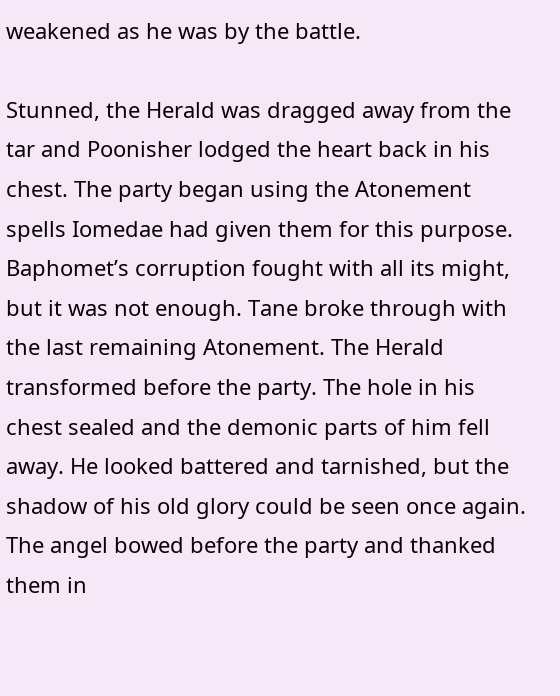weakened as he was by the battle.

Stunned, the Herald was dragged away from the tar and Poonisher lodged the heart back in his chest. The party began using the Atonement spells Iomedae had given them for this purpose. Baphomet’s corruption fought with all its might, but it was not enough. Tane broke through with the last remaining Atonement. The Herald transformed before the party. The hole in his chest sealed and the demonic parts of him fell away. He looked battered and tarnished, but the shadow of his old glory could be seen once again. The angel bowed before the party and thanked them in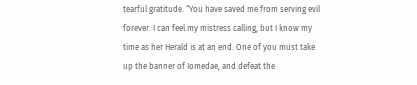tearful gratitude. “You have saved me from serving evil forever. I can feel my mistress calling, but I know my time as her Herald is at an end. One of you must take up the banner of Iomedae, and defeat the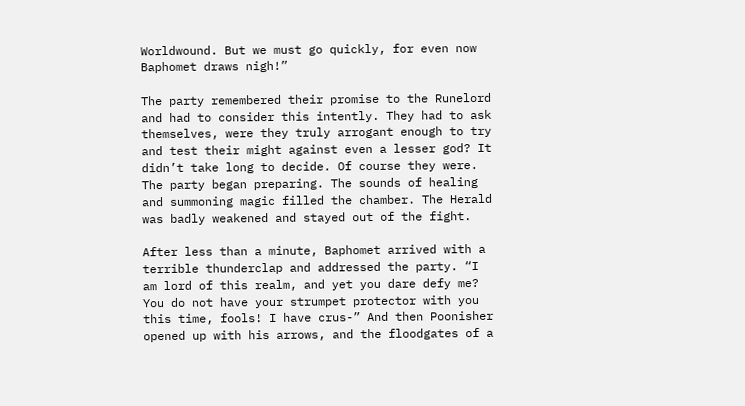Worldwound. But we must go quickly, for even now Baphomet draws nigh!”

The party remembered their promise to the Runelord and had to consider this intently. They had to ask themselves, were they truly arrogant enough to try and test their might against even a lesser god? It didn’t take long to decide. Of course they were. The party began preparing. The sounds of healing and summoning magic filled the chamber. The Herald was badly weakened and stayed out of the fight.

After less than a minute, Baphomet arrived with a terrible thunderclap and addressed the party. “I am lord of this realm, and yet you dare defy me? You do not have your strumpet protector with you this time, fools! I have crus-” And then Poonisher opened up with his arrows, and the floodgates of a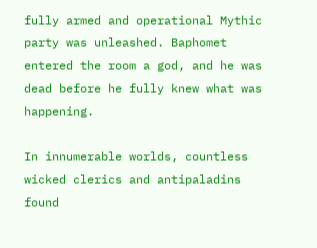fully armed and operational Mythic party was unleashed. Baphomet entered the room a god, and he was dead before he fully knew what was happening.

In innumerable worlds, countless wicked clerics and antipaladins found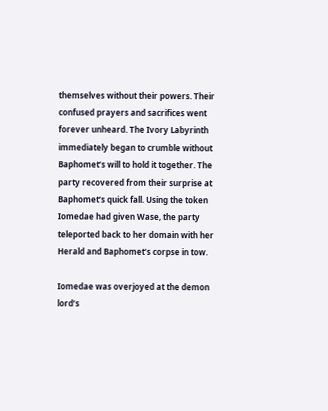themselves without their powers. Their confused prayers and sacrifices went forever unheard. The Ivory Labyrinth immediately began to crumble without Baphomet’s will to hold it together. The party recovered from their surprise at Baphomet’s quick fall. Using the token Iomedae had given Wase, the party teleported back to her domain with her Herald and Baphomet’s corpse in tow.

Iomedae was overjoyed at the demon lord’s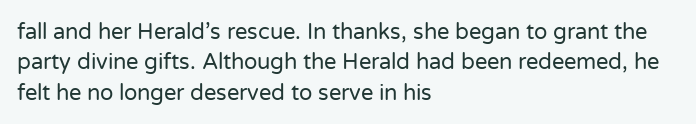fall and her Herald’s rescue. In thanks, she began to grant the party divine gifts. Although the Herald had been redeemed, he felt he no longer deserved to serve in his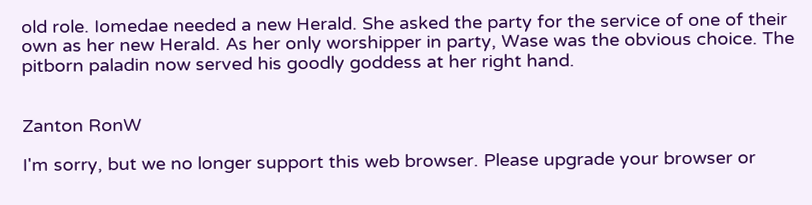old role. Iomedae needed a new Herald. She asked the party for the service of one of their own as her new Herald. As her only worshipper in party, Wase was the obvious choice. The pitborn paladin now served his goodly goddess at her right hand.


Zanton RonW

I'm sorry, but we no longer support this web browser. Please upgrade your browser or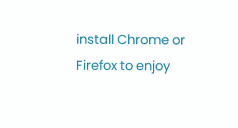install Chrome or Firefox to enjoy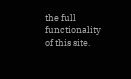the full functionality of this site.